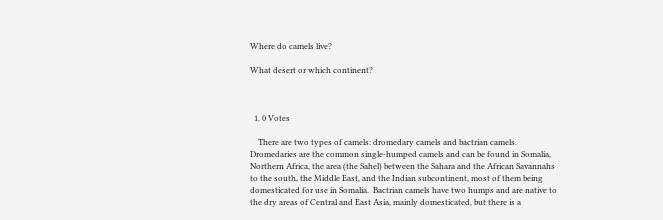Where do camels live?

What desert or which continent?



  1. 0 Votes

    There are two types of camels: dromedary camels and bactrian camels.  Dromedaries are the common single-humped camels and can be found in Somalia, Northern Africa, the area (the Sahel) between the Sahara and the African Savannahs to the south, the Middle East, and the Indian subcontinent, most of them being domesticated for use in Somalia.  Bactrian camels have two humps and are native to the dry areas of Central and East Asia, mainly domesticated, but there is a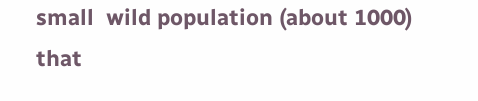small  wild population (about 1000) that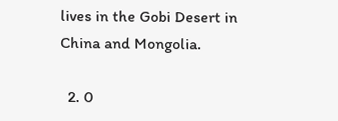lives in the Gobi Desert in China and Mongolia.

  2. 0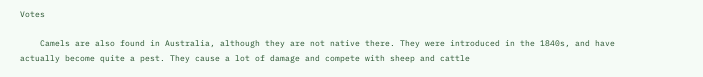Votes

    Camels are also found in Australia, although they are not native there. They were introduced in the 1840s, and have actually become quite a pest. They cause a lot of damage and compete with sheep and cattle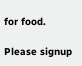for food.

Please signup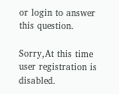or login to answer this question.

Sorry,At this time user registration is disabled.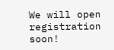We will open registration soon!